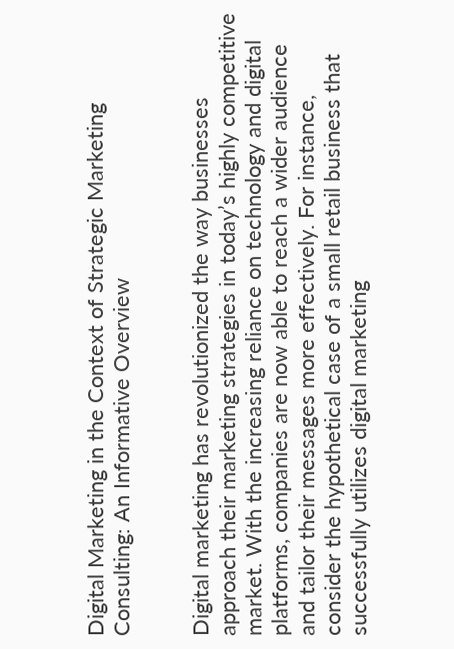Digital Marketing in the Context of Strategic Marketing Consulting: An Informative Overview


Digital marketing has revolutionized the way businesses approach their marketing strategies in today’s highly competitive market. With the increasing reliance on technology and digital platforms, companies are now able to reach a wider audience and tailor their messages more effectively. For instance, consider the hypothetical case of a small retail business that successfully utilizes digital marketing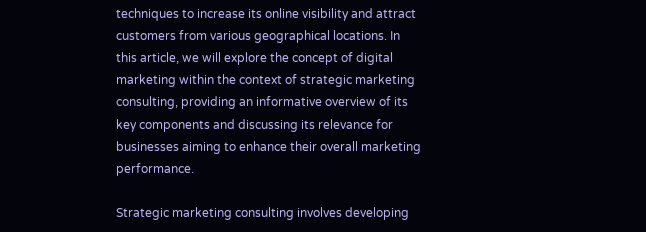techniques to increase its online visibility and attract customers from various geographical locations. In this article, we will explore the concept of digital marketing within the context of strategic marketing consulting, providing an informative overview of its key components and discussing its relevance for businesses aiming to enhance their overall marketing performance.

Strategic marketing consulting involves developing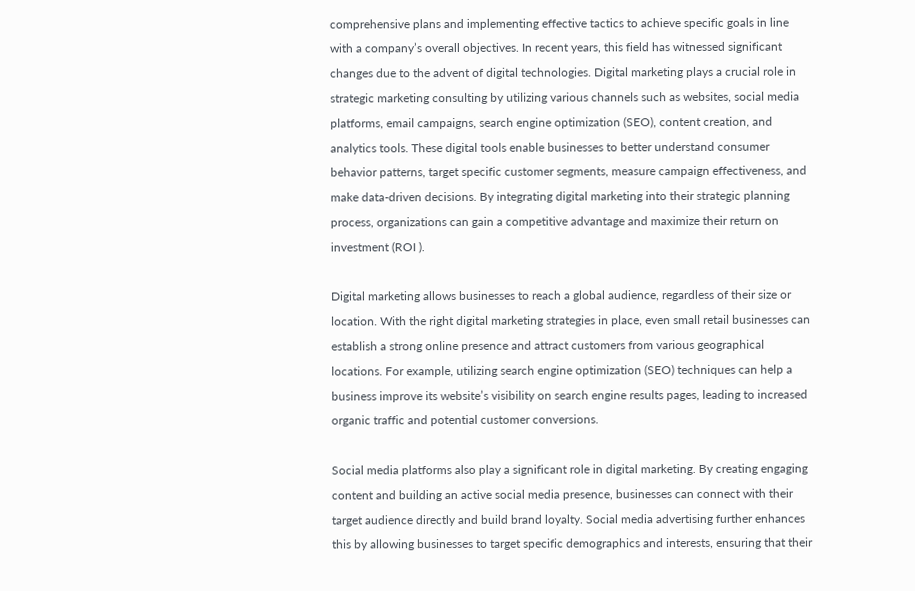comprehensive plans and implementing effective tactics to achieve specific goals in line with a company’s overall objectives. In recent years, this field has witnessed significant changes due to the advent of digital technologies. Digital marketing plays a crucial role in strategic marketing consulting by utilizing various channels such as websites, social media platforms, email campaigns, search engine optimization (SEO), content creation, and analytics tools. These digital tools enable businesses to better understand consumer behavior patterns, target specific customer segments, measure campaign effectiveness, and make data-driven decisions. By integrating digital marketing into their strategic planning process, organizations can gain a competitive advantage and maximize their return on investment (ROI ).

Digital marketing allows businesses to reach a global audience, regardless of their size or location. With the right digital marketing strategies in place, even small retail businesses can establish a strong online presence and attract customers from various geographical locations. For example, utilizing search engine optimization (SEO) techniques can help a business improve its website’s visibility on search engine results pages, leading to increased organic traffic and potential customer conversions.

Social media platforms also play a significant role in digital marketing. By creating engaging content and building an active social media presence, businesses can connect with their target audience directly and build brand loyalty. Social media advertising further enhances this by allowing businesses to target specific demographics and interests, ensuring that their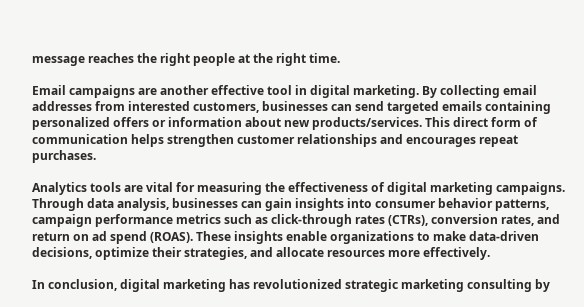message reaches the right people at the right time.

Email campaigns are another effective tool in digital marketing. By collecting email addresses from interested customers, businesses can send targeted emails containing personalized offers or information about new products/services. This direct form of communication helps strengthen customer relationships and encourages repeat purchases.

Analytics tools are vital for measuring the effectiveness of digital marketing campaigns. Through data analysis, businesses can gain insights into consumer behavior patterns, campaign performance metrics such as click-through rates (CTRs), conversion rates, and return on ad spend (ROAS). These insights enable organizations to make data-driven decisions, optimize their strategies, and allocate resources more effectively.

In conclusion, digital marketing has revolutionized strategic marketing consulting by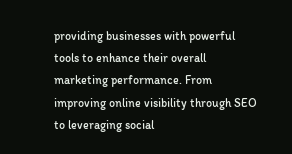providing businesses with powerful tools to enhance their overall marketing performance. From improving online visibility through SEO to leveraging social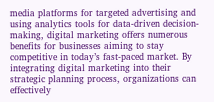media platforms for targeted advertising and using analytics tools for data-driven decision-making, digital marketing offers numerous benefits for businesses aiming to stay competitive in today’s fast-paced market. By integrating digital marketing into their strategic planning process, organizations can effectively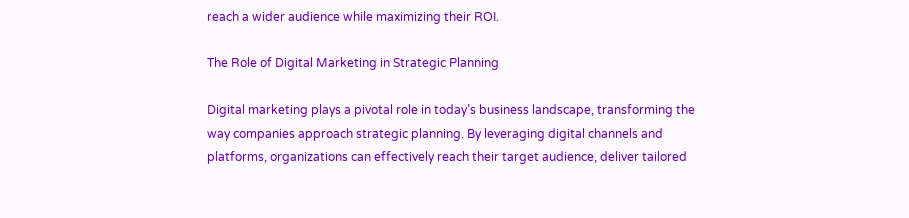reach a wider audience while maximizing their ROI.

The Role of Digital Marketing in Strategic Planning

Digital marketing plays a pivotal role in today’s business landscape, transforming the way companies approach strategic planning. By leveraging digital channels and platforms, organizations can effectively reach their target audience, deliver tailored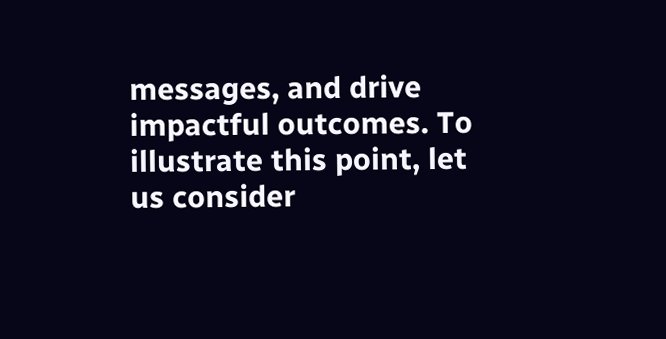messages, and drive impactful outcomes. To illustrate this point, let us consider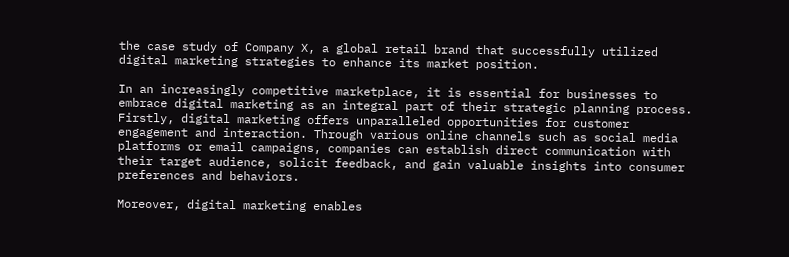the case study of Company X, a global retail brand that successfully utilized digital marketing strategies to enhance its market position.

In an increasingly competitive marketplace, it is essential for businesses to embrace digital marketing as an integral part of their strategic planning process. Firstly, digital marketing offers unparalleled opportunities for customer engagement and interaction. Through various online channels such as social media platforms or email campaigns, companies can establish direct communication with their target audience, solicit feedback, and gain valuable insights into consumer preferences and behaviors.

Moreover, digital marketing enables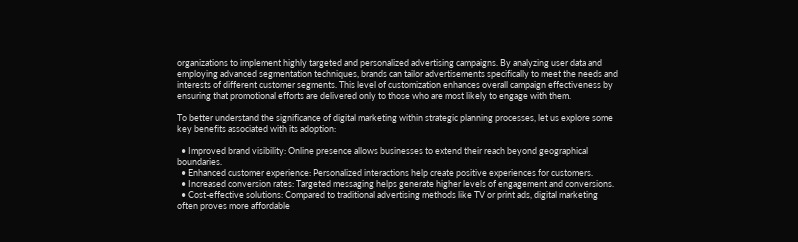organizations to implement highly targeted and personalized advertising campaigns. By analyzing user data and employing advanced segmentation techniques, brands can tailor advertisements specifically to meet the needs and interests of different customer segments. This level of customization enhances overall campaign effectiveness by ensuring that promotional efforts are delivered only to those who are most likely to engage with them.

To better understand the significance of digital marketing within strategic planning processes, let us explore some key benefits associated with its adoption:

  • Improved brand visibility: Online presence allows businesses to extend their reach beyond geographical boundaries.
  • Enhanced customer experience: Personalized interactions help create positive experiences for customers.
  • Increased conversion rates: Targeted messaging helps generate higher levels of engagement and conversions.
  • Cost-effective solutions: Compared to traditional advertising methods like TV or print ads, digital marketing often proves more affordable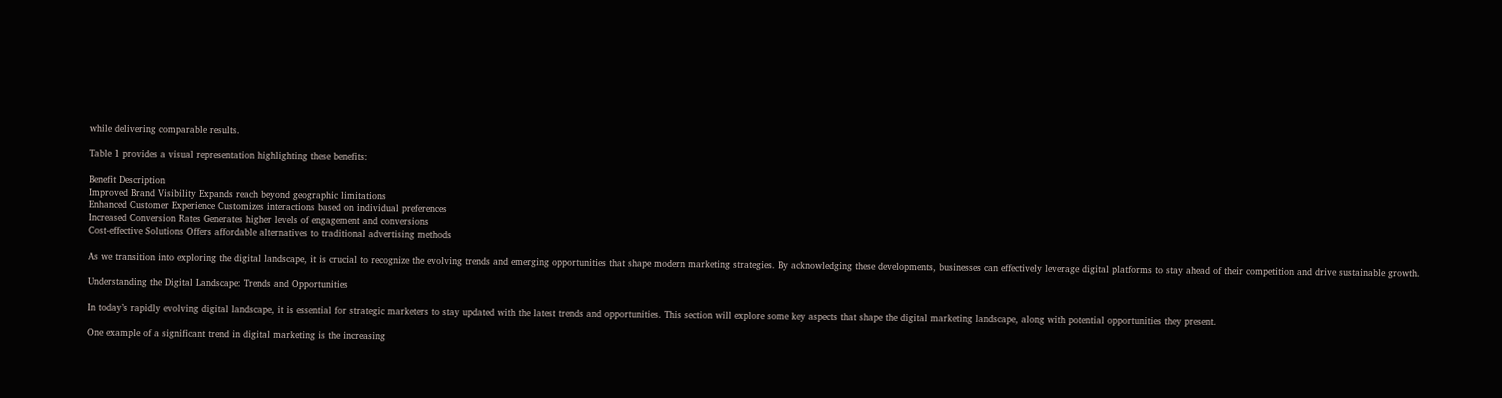while delivering comparable results.

Table 1 provides a visual representation highlighting these benefits:

Benefit Description
Improved Brand Visibility Expands reach beyond geographic limitations
Enhanced Customer Experience Customizes interactions based on individual preferences
Increased Conversion Rates Generates higher levels of engagement and conversions
Cost-effective Solutions Offers affordable alternatives to traditional advertising methods

As we transition into exploring the digital landscape, it is crucial to recognize the evolving trends and emerging opportunities that shape modern marketing strategies. By acknowledging these developments, businesses can effectively leverage digital platforms to stay ahead of their competition and drive sustainable growth.

Understanding the Digital Landscape: Trends and Opportunities

In today’s rapidly evolving digital landscape, it is essential for strategic marketers to stay updated with the latest trends and opportunities. This section will explore some key aspects that shape the digital marketing landscape, along with potential opportunities they present.

One example of a significant trend in digital marketing is the increasing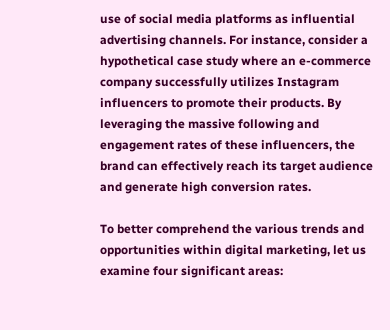use of social media platforms as influential advertising channels. For instance, consider a hypothetical case study where an e-commerce company successfully utilizes Instagram influencers to promote their products. By leveraging the massive following and engagement rates of these influencers, the brand can effectively reach its target audience and generate high conversion rates.

To better comprehend the various trends and opportunities within digital marketing, let us examine four significant areas: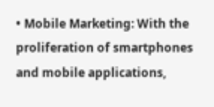• Mobile Marketing: With the proliferation of smartphones and mobile applications,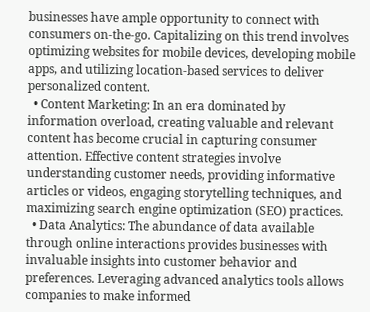businesses have ample opportunity to connect with consumers on-the-go. Capitalizing on this trend involves optimizing websites for mobile devices, developing mobile apps, and utilizing location-based services to deliver personalized content.
  • Content Marketing: In an era dominated by information overload, creating valuable and relevant content has become crucial in capturing consumer attention. Effective content strategies involve understanding customer needs, providing informative articles or videos, engaging storytelling techniques, and maximizing search engine optimization (SEO) practices.
  • Data Analytics: The abundance of data available through online interactions provides businesses with invaluable insights into customer behavior and preferences. Leveraging advanced analytics tools allows companies to make informed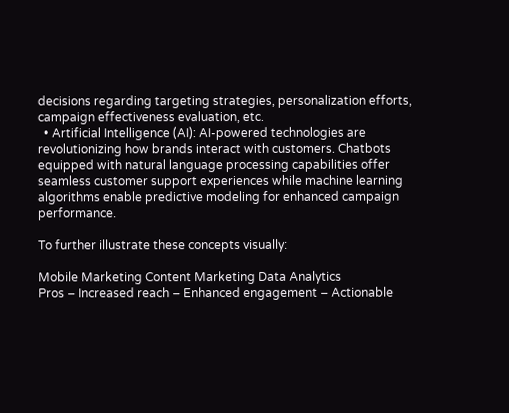decisions regarding targeting strategies, personalization efforts, campaign effectiveness evaluation, etc.
  • Artificial Intelligence (AI): AI-powered technologies are revolutionizing how brands interact with customers. Chatbots equipped with natural language processing capabilities offer seamless customer support experiences while machine learning algorithms enable predictive modeling for enhanced campaign performance.

To further illustrate these concepts visually:

Mobile Marketing Content Marketing Data Analytics
Pros – Increased reach – Enhanced engagement – Actionable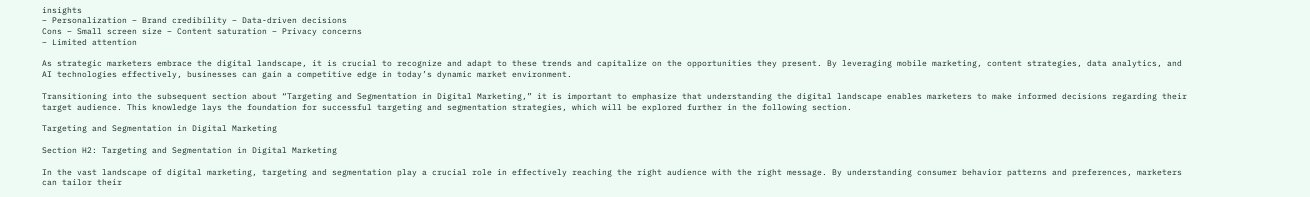insights
– Personalization – Brand credibility – Data-driven decisions
Cons – Small screen size – Content saturation – Privacy concerns
– Limited attention

As strategic marketers embrace the digital landscape, it is crucial to recognize and adapt to these trends and capitalize on the opportunities they present. By leveraging mobile marketing, content strategies, data analytics, and AI technologies effectively, businesses can gain a competitive edge in today’s dynamic market environment.

Transitioning into the subsequent section about “Targeting and Segmentation in Digital Marketing,” it is important to emphasize that understanding the digital landscape enables marketers to make informed decisions regarding their target audience. This knowledge lays the foundation for successful targeting and segmentation strategies, which will be explored further in the following section.

Targeting and Segmentation in Digital Marketing

Section H2: Targeting and Segmentation in Digital Marketing

In the vast landscape of digital marketing, targeting and segmentation play a crucial role in effectively reaching the right audience with the right message. By understanding consumer behavior patterns and preferences, marketers can tailor their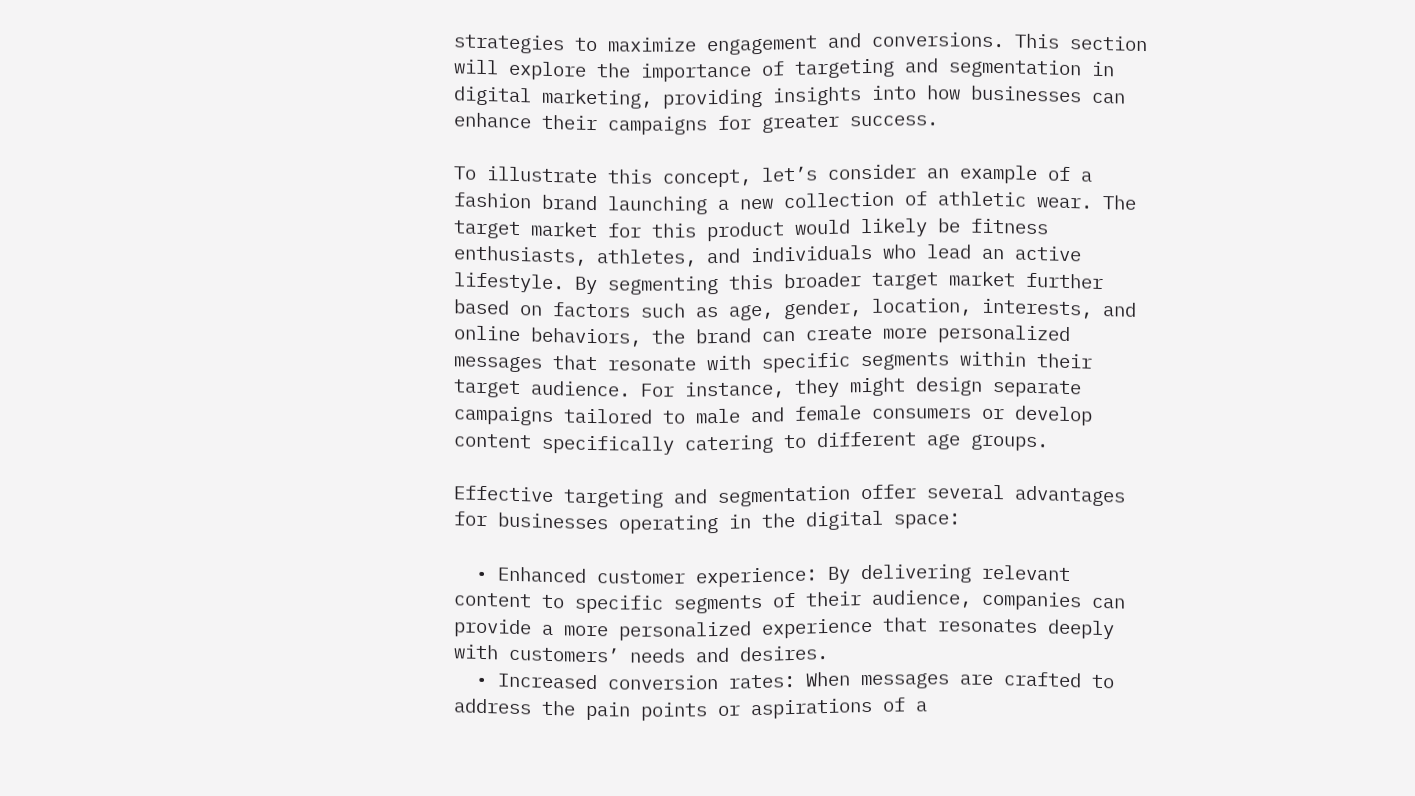strategies to maximize engagement and conversions. This section will explore the importance of targeting and segmentation in digital marketing, providing insights into how businesses can enhance their campaigns for greater success.

To illustrate this concept, let’s consider an example of a fashion brand launching a new collection of athletic wear. The target market for this product would likely be fitness enthusiasts, athletes, and individuals who lead an active lifestyle. By segmenting this broader target market further based on factors such as age, gender, location, interests, and online behaviors, the brand can create more personalized messages that resonate with specific segments within their target audience. For instance, they might design separate campaigns tailored to male and female consumers or develop content specifically catering to different age groups.

Effective targeting and segmentation offer several advantages for businesses operating in the digital space:

  • Enhanced customer experience: By delivering relevant content to specific segments of their audience, companies can provide a more personalized experience that resonates deeply with customers’ needs and desires.
  • Increased conversion rates: When messages are crafted to address the pain points or aspirations of a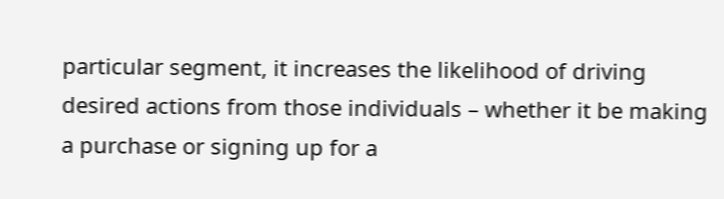particular segment, it increases the likelihood of driving desired actions from those individuals – whether it be making a purchase or signing up for a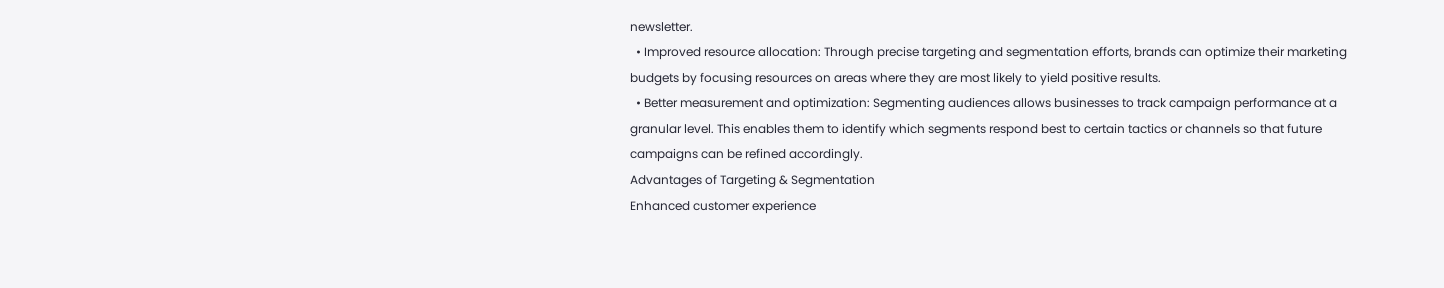newsletter.
  • Improved resource allocation: Through precise targeting and segmentation efforts, brands can optimize their marketing budgets by focusing resources on areas where they are most likely to yield positive results.
  • Better measurement and optimization: Segmenting audiences allows businesses to track campaign performance at a granular level. This enables them to identify which segments respond best to certain tactics or channels so that future campaigns can be refined accordingly.
Advantages of Targeting & Segmentation
Enhanced customer experience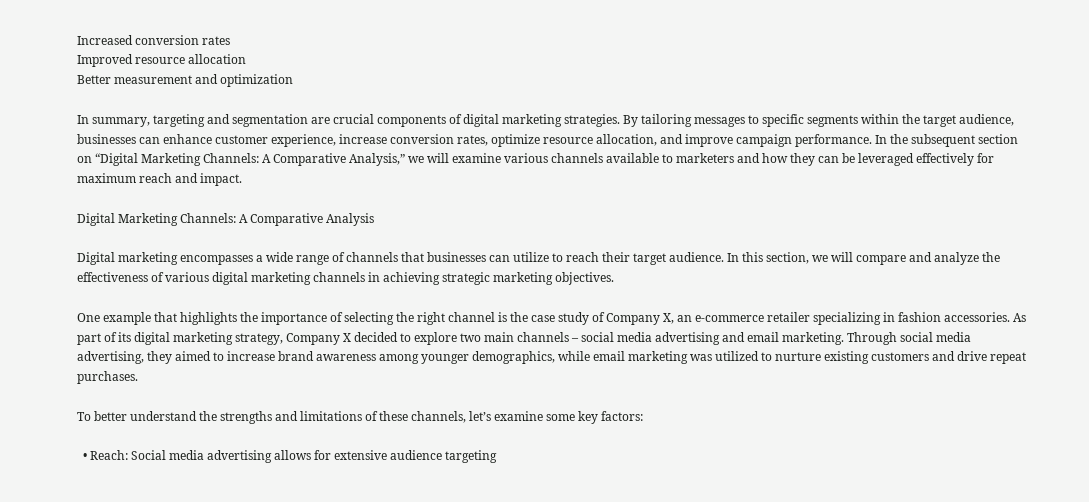Increased conversion rates
Improved resource allocation
Better measurement and optimization

In summary, targeting and segmentation are crucial components of digital marketing strategies. By tailoring messages to specific segments within the target audience, businesses can enhance customer experience, increase conversion rates, optimize resource allocation, and improve campaign performance. In the subsequent section on “Digital Marketing Channels: A Comparative Analysis,” we will examine various channels available to marketers and how they can be leveraged effectively for maximum reach and impact.

Digital Marketing Channels: A Comparative Analysis

Digital marketing encompasses a wide range of channels that businesses can utilize to reach their target audience. In this section, we will compare and analyze the effectiveness of various digital marketing channels in achieving strategic marketing objectives.

One example that highlights the importance of selecting the right channel is the case study of Company X, an e-commerce retailer specializing in fashion accessories. As part of its digital marketing strategy, Company X decided to explore two main channels – social media advertising and email marketing. Through social media advertising, they aimed to increase brand awareness among younger demographics, while email marketing was utilized to nurture existing customers and drive repeat purchases.

To better understand the strengths and limitations of these channels, let’s examine some key factors:

  • Reach: Social media advertising allows for extensive audience targeting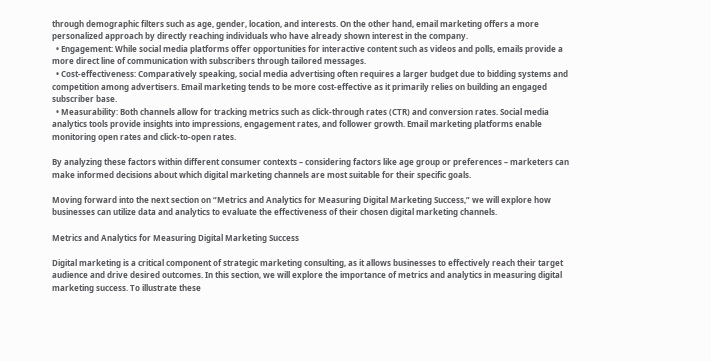through demographic filters such as age, gender, location, and interests. On the other hand, email marketing offers a more personalized approach by directly reaching individuals who have already shown interest in the company.
  • Engagement: While social media platforms offer opportunities for interactive content such as videos and polls, emails provide a more direct line of communication with subscribers through tailored messages.
  • Cost-effectiveness: Comparatively speaking, social media advertising often requires a larger budget due to bidding systems and competition among advertisers. Email marketing tends to be more cost-effective as it primarily relies on building an engaged subscriber base.
  • Measurability: Both channels allow for tracking metrics such as click-through rates (CTR) and conversion rates. Social media analytics tools provide insights into impressions, engagement rates, and follower growth. Email marketing platforms enable monitoring open rates and click-to-open rates.

By analyzing these factors within different consumer contexts – considering factors like age group or preferences – marketers can make informed decisions about which digital marketing channels are most suitable for their specific goals.

Moving forward into the next section on “Metrics and Analytics for Measuring Digital Marketing Success,” we will explore how businesses can utilize data and analytics to evaluate the effectiveness of their chosen digital marketing channels.

Metrics and Analytics for Measuring Digital Marketing Success

Digital marketing is a critical component of strategic marketing consulting, as it allows businesses to effectively reach their target audience and drive desired outcomes. In this section, we will explore the importance of metrics and analytics in measuring digital marketing success. To illustrate these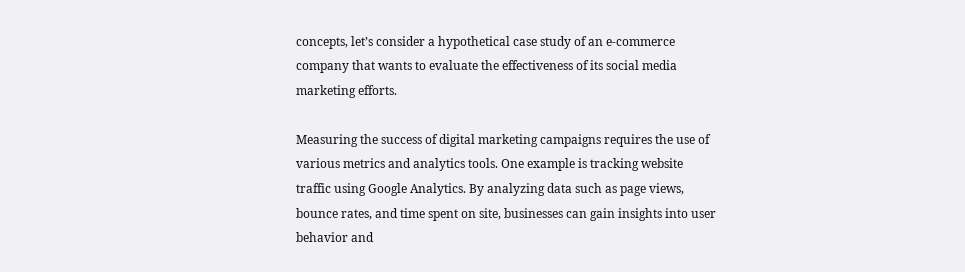concepts, let’s consider a hypothetical case study of an e-commerce company that wants to evaluate the effectiveness of its social media marketing efforts.

Measuring the success of digital marketing campaigns requires the use of various metrics and analytics tools. One example is tracking website traffic using Google Analytics. By analyzing data such as page views, bounce rates, and time spent on site, businesses can gain insights into user behavior and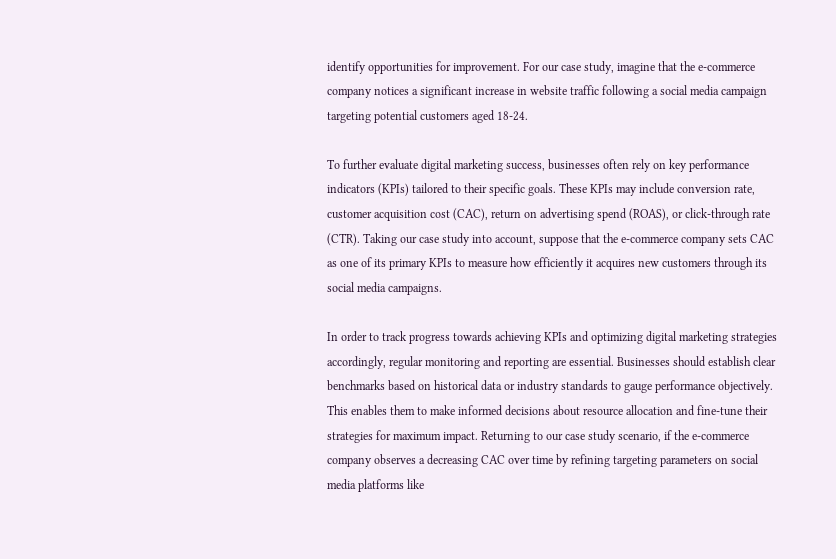identify opportunities for improvement. For our case study, imagine that the e-commerce company notices a significant increase in website traffic following a social media campaign targeting potential customers aged 18-24.

To further evaluate digital marketing success, businesses often rely on key performance indicators (KPIs) tailored to their specific goals. These KPIs may include conversion rate, customer acquisition cost (CAC), return on advertising spend (ROAS), or click-through rate (CTR). Taking our case study into account, suppose that the e-commerce company sets CAC as one of its primary KPIs to measure how efficiently it acquires new customers through its social media campaigns.

In order to track progress towards achieving KPIs and optimizing digital marketing strategies accordingly, regular monitoring and reporting are essential. Businesses should establish clear benchmarks based on historical data or industry standards to gauge performance objectively. This enables them to make informed decisions about resource allocation and fine-tune their strategies for maximum impact. Returning to our case study scenario, if the e-commerce company observes a decreasing CAC over time by refining targeting parameters on social media platforms like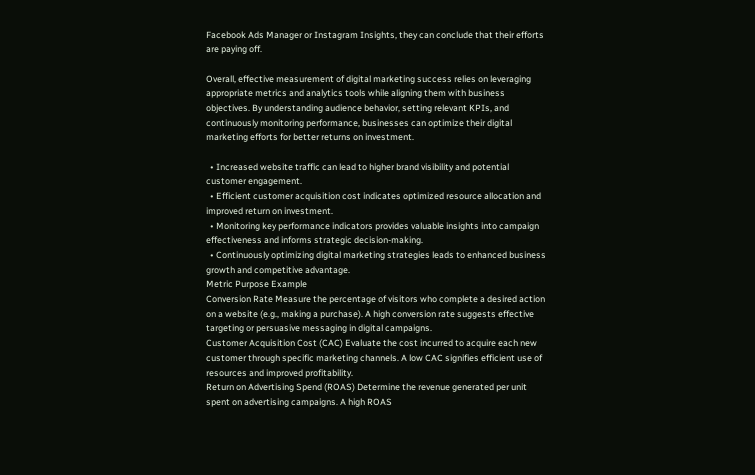Facebook Ads Manager or Instagram Insights, they can conclude that their efforts are paying off.

Overall, effective measurement of digital marketing success relies on leveraging appropriate metrics and analytics tools while aligning them with business objectives. By understanding audience behavior, setting relevant KPIs, and continuously monitoring performance, businesses can optimize their digital marketing efforts for better returns on investment.

  • Increased website traffic can lead to higher brand visibility and potential customer engagement.
  • Efficient customer acquisition cost indicates optimized resource allocation and improved return on investment.
  • Monitoring key performance indicators provides valuable insights into campaign effectiveness and informs strategic decision-making.
  • Continuously optimizing digital marketing strategies leads to enhanced business growth and competitive advantage.
Metric Purpose Example
Conversion Rate Measure the percentage of visitors who complete a desired action on a website (e.g., making a purchase). A high conversion rate suggests effective targeting or persuasive messaging in digital campaigns.
Customer Acquisition Cost (CAC) Evaluate the cost incurred to acquire each new customer through specific marketing channels. A low CAC signifies efficient use of resources and improved profitability.
Return on Advertising Spend (ROAS) Determine the revenue generated per unit spent on advertising campaigns. A high ROAS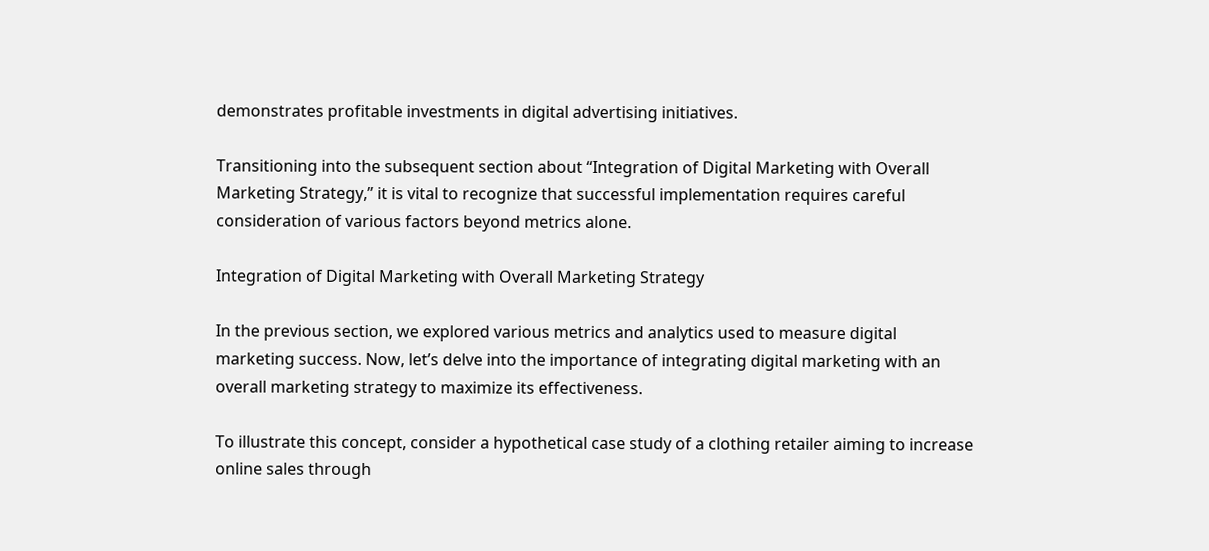demonstrates profitable investments in digital advertising initiatives.

Transitioning into the subsequent section about “Integration of Digital Marketing with Overall Marketing Strategy,” it is vital to recognize that successful implementation requires careful consideration of various factors beyond metrics alone.

Integration of Digital Marketing with Overall Marketing Strategy

In the previous section, we explored various metrics and analytics used to measure digital marketing success. Now, let’s delve into the importance of integrating digital marketing with an overall marketing strategy to maximize its effectiveness.

To illustrate this concept, consider a hypothetical case study of a clothing retailer aiming to increase online sales through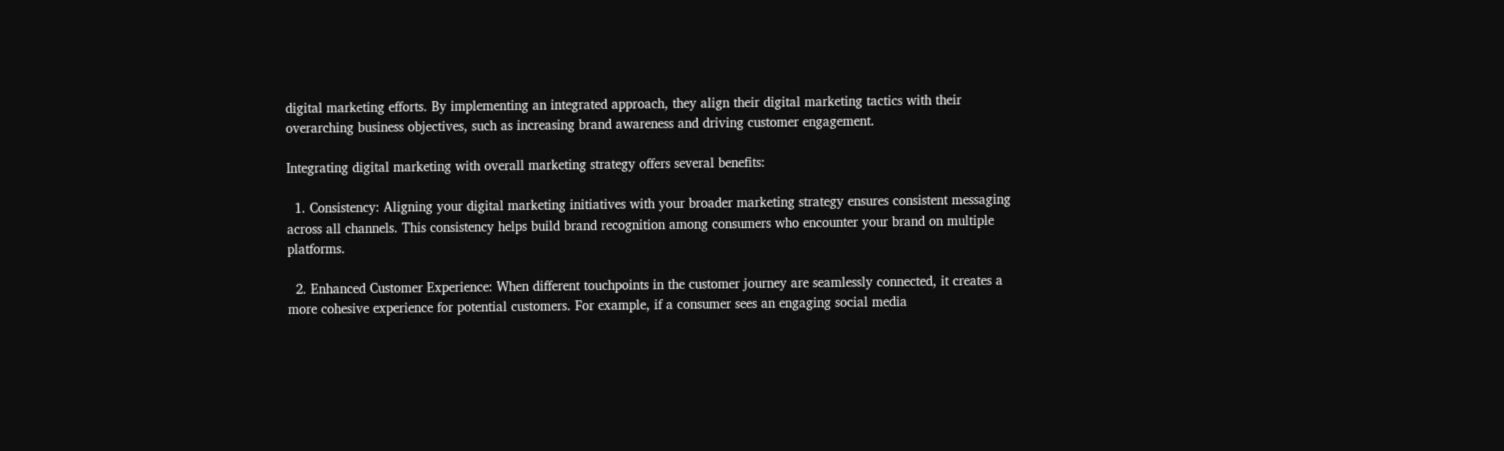digital marketing efforts. By implementing an integrated approach, they align their digital marketing tactics with their overarching business objectives, such as increasing brand awareness and driving customer engagement.

Integrating digital marketing with overall marketing strategy offers several benefits:

  1. Consistency: Aligning your digital marketing initiatives with your broader marketing strategy ensures consistent messaging across all channels. This consistency helps build brand recognition among consumers who encounter your brand on multiple platforms.

  2. Enhanced Customer Experience: When different touchpoints in the customer journey are seamlessly connected, it creates a more cohesive experience for potential customers. For example, if a consumer sees an engaging social media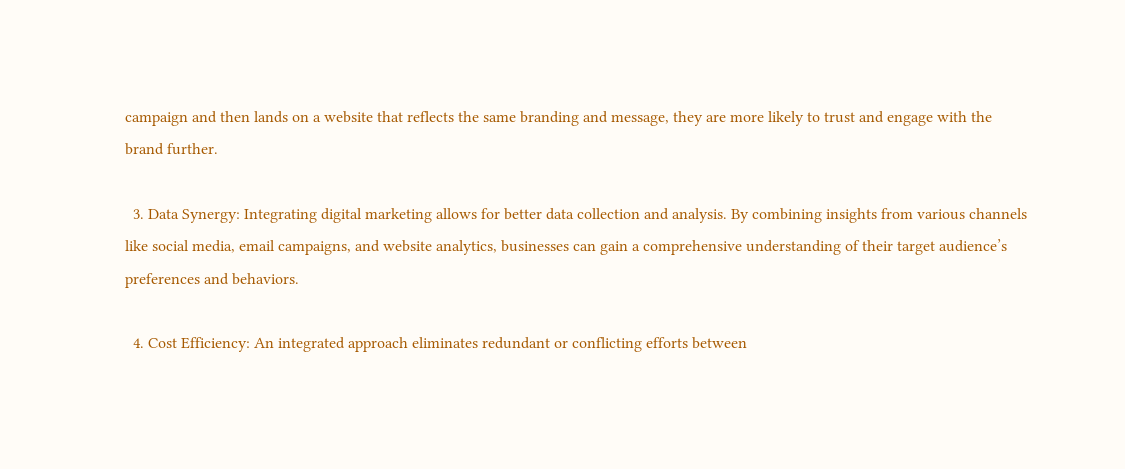campaign and then lands on a website that reflects the same branding and message, they are more likely to trust and engage with the brand further.

  3. Data Synergy: Integrating digital marketing allows for better data collection and analysis. By combining insights from various channels like social media, email campaigns, and website analytics, businesses can gain a comprehensive understanding of their target audience’s preferences and behaviors.

  4. Cost Efficiency: An integrated approach eliminates redundant or conflicting efforts between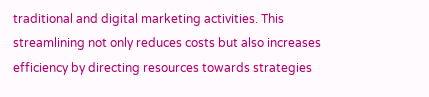traditional and digital marketing activities. This streamlining not only reduces costs but also increases efficiency by directing resources towards strategies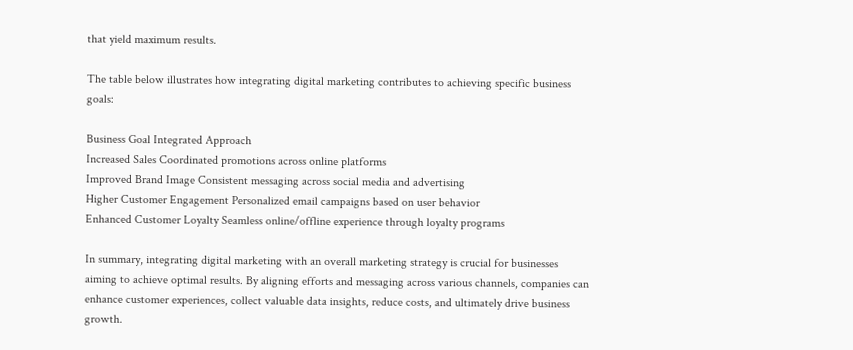that yield maximum results.

The table below illustrates how integrating digital marketing contributes to achieving specific business goals:

Business Goal Integrated Approach
Increased Sales Coordinated promotions across online platforms
Improved Brand Image Consistent messaging across social media and advertising
Higher Customer Engagement Personalized email campaigns based on user behavior
Enhanced Customer Loyalty Seamless online/offline experience through loyalty programs

In summary, integrating digital marketing with an overall marketing strategy is crucial for businesses aiming to achieve optimal results. By aligning efforts and messaging across various channels, companies can enhance customer experiences, collect valuable data insights, reduce costs, and ultimately drive business growth.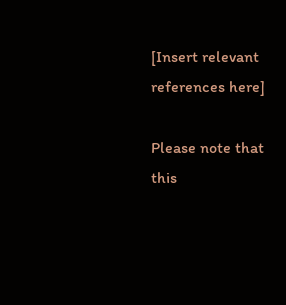[Insert relevant references here]

Please note that this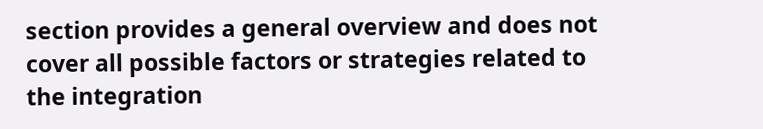section provides a general overview and does not cover all possible factors or strategies related to the integration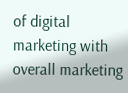of digital marketing with overall marketing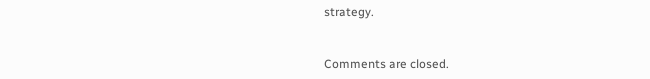strategy.


Comments are closed.